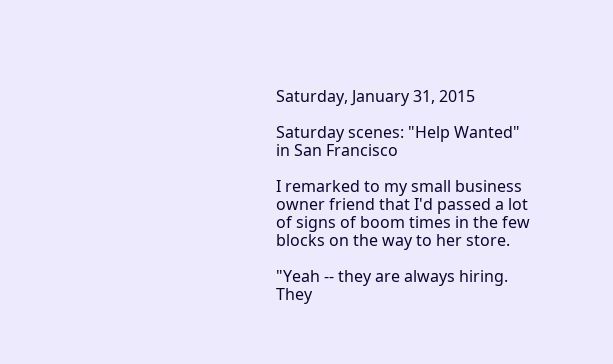Saturday, January 31, 2015

Saturday scenes: "Help Wanted" in San Francisco

I remarked to my small business owner friend that I'd passed a lot of signs of boom times in the few blocks on the way to her store.

"Yeah -- they are always hiring. They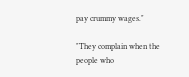pay crummy wages."

"They complain when the people who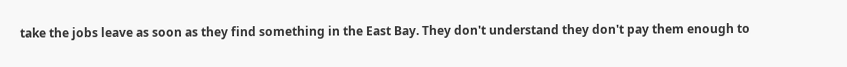take the jobs leave as soon as they find something in the East Bay. They don't understand they don't pay them enough to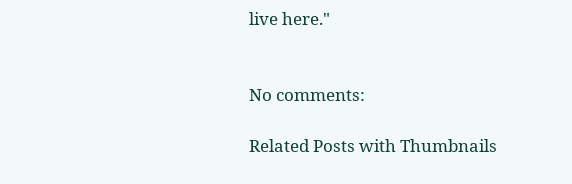live here."


No comments:

Related Posts with Thumbnails